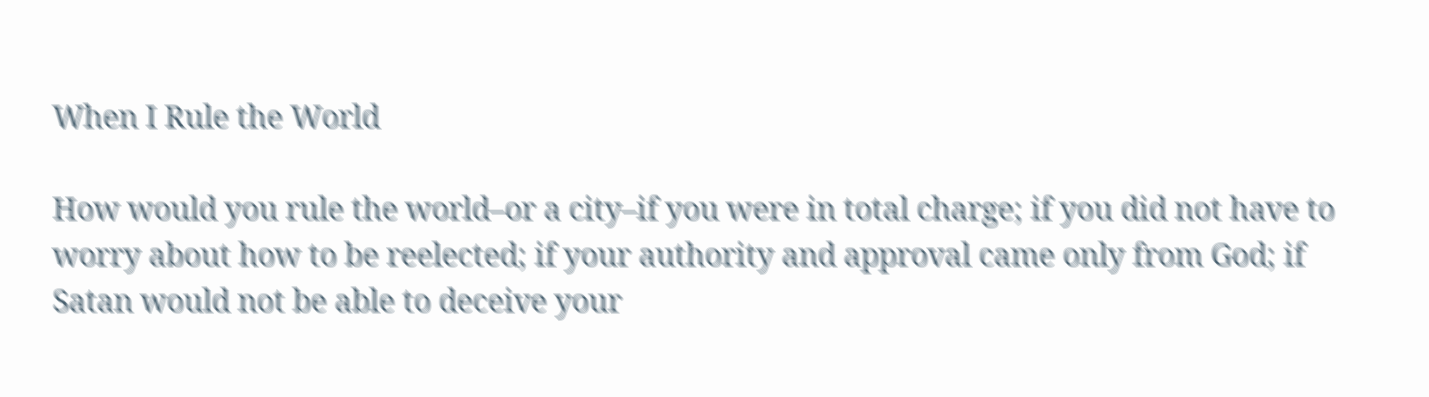When I Rule the World

How would you rule the world–or a city–if you were in total charge; if you did not have to worry about how to be reelected; if your authority and approval came only from God; if Satan would not be able to deceive your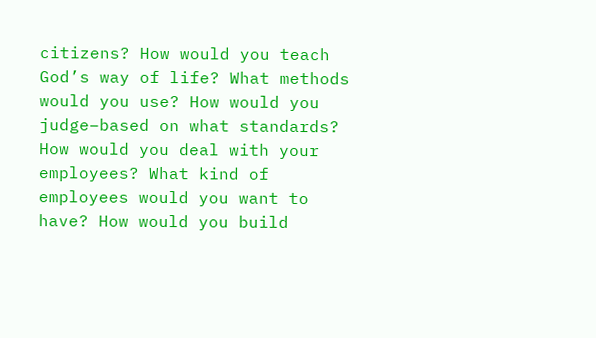citizens? How would you teach God’s way of life? What methods would you use? How would you judge–based on what standards? How would you deal with your employees? What kind of employees would you want to have? How would you build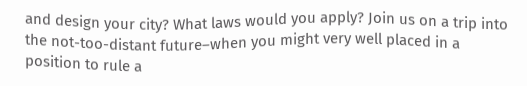and design your city? What laws would you apply? Join us on a trip into the not-too-distant future–when you might very well placed in a position to rule a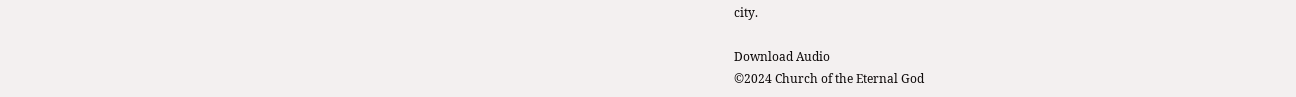city.

Download Audio
©2024 Church of the Eternal God